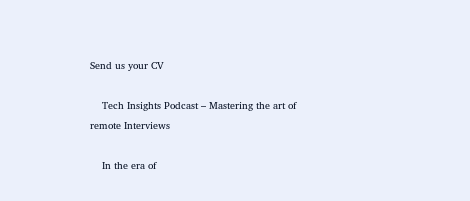Send us your CV

    Tech Insights Podcast – Mastering the art of remote Interviews

    In the era of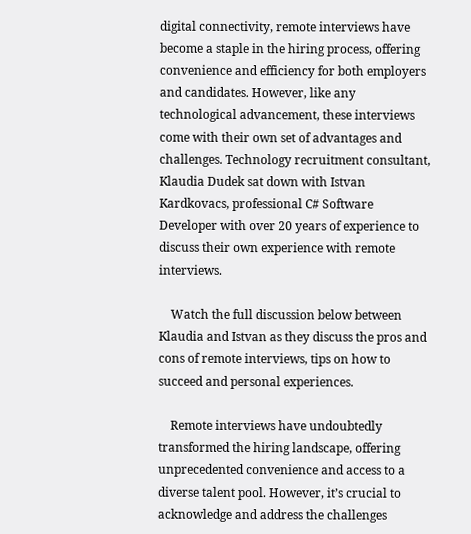digital connectivity, remote interviews have become a staple in the hiring process, offering convenience and efficiency for both employers and candidates. However, like any technological advancement, these interviews come with their own set of advantages and challenges. Technology recruitment consultant, Klaudia Dudek sat down with Istvan Kardkovacs, professional C# Software Developer with over 20 years of experience to discuss their own experience with remote interviews.

    Watch the full discussion below between Klaudia and Istvan as they discuss the pros and cons of remote interviews, tips on how to succeed and personal experiences.

    Remote interviews have undoubtedly transformed the hiring landscape, offering unprecedented convenience and access to a diverse talent pool. However, it’s crucial to acknowledge and address the challenges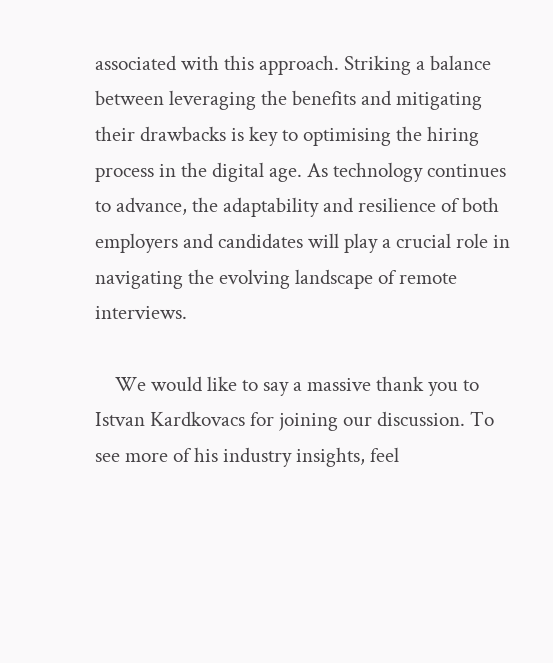associated with this approach. Striking a balance between leveraging the benefits and mitigating their drawbacks is key to optimising the hiring process in the digital age. As technology continues to advance, the adaptability and resilience of both employers and candidates will play a crucial role in navigating the evolving landscape of remote interviews.

    We would like to say a massive thank you to Istvan Kardkovacs for joining our discussion. To see more of his industry insights, feel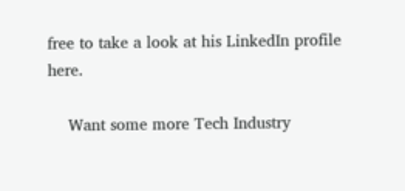free to take a look at his LinkedIn profile here.

    Want some more Tech Industry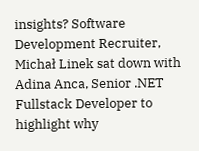insights? Software Development Recruiter, Michał Linek sat down with Adina Anca, Senior .NET Fullstack Developer to highlight why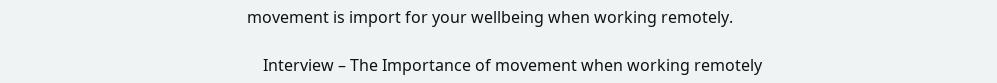movement is import for your wellbeing when working remotely.

    Interview – The Importance of movement when working remotely